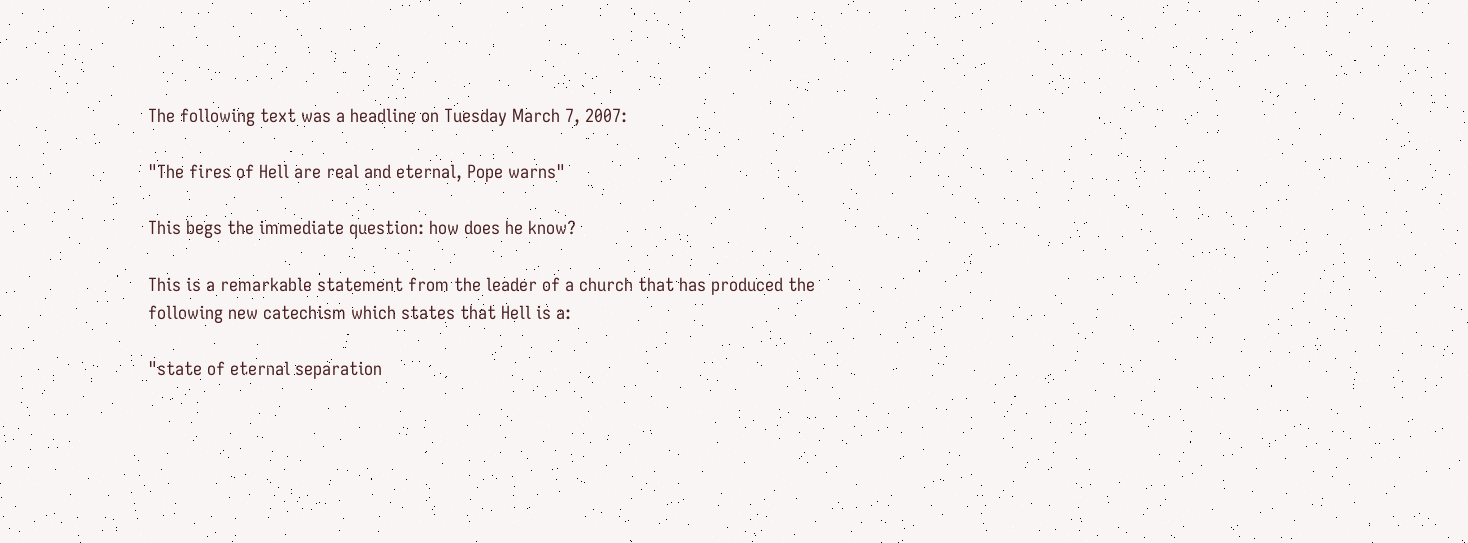The following text was a headline on Tuesday March 7, 2007:

"The fires of Hell are real and eternal, Pope warns"

This begs the immediate question: how does he know?

This is a remarkable statement from the leader of a church that has produced the following new catechism which states that Hell is a:

"state of eternal separation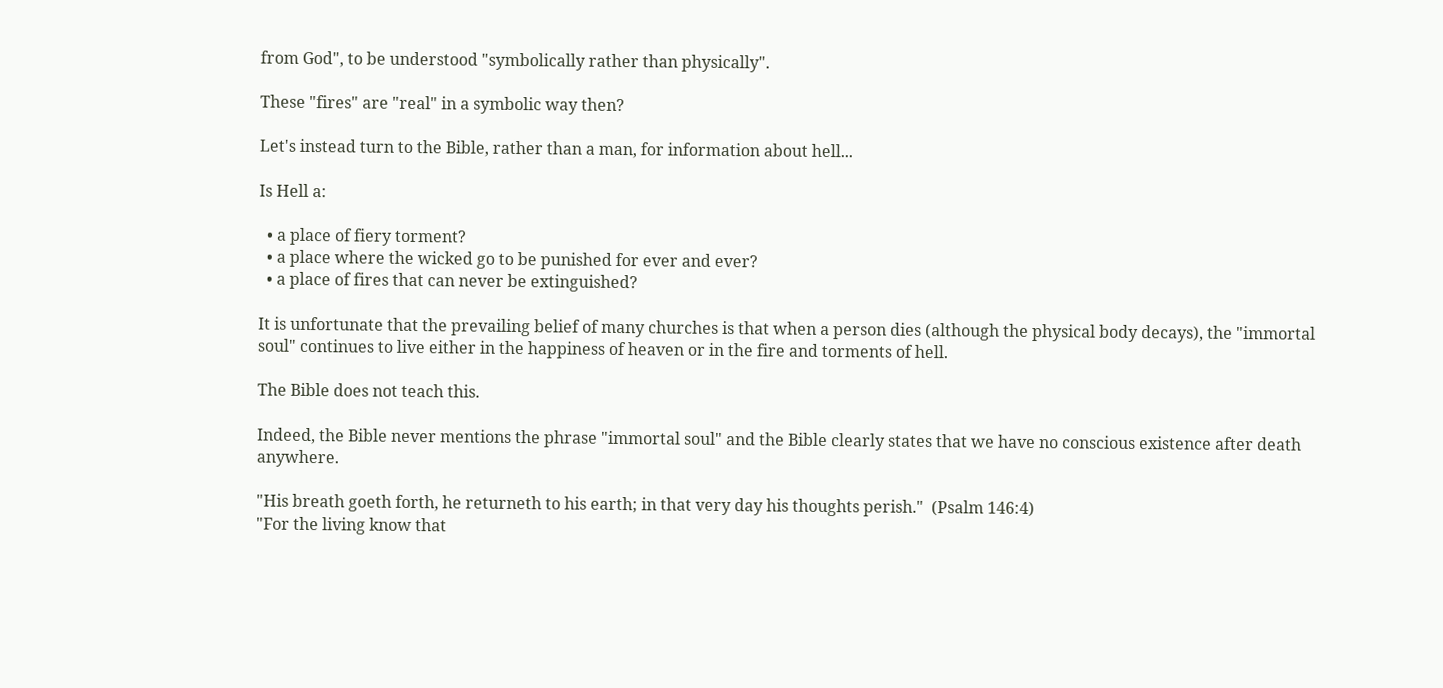from God", to be understood "symbolically rather than physically".

These "fires" are "real" in a symbolic way then?

Let's instead turn to the Bible, rather than a man, for information about hell...

Is Hell a:

  • a place of fiery torment?
  • a place where the wicked go to be punished for ever and ever?
  • a place of fires that can never be extinguished?

It is unfortunate that the prevailing belief of many churches is that when a person dies (although the physical body decays), the "immortal soul" continues to live either in the happiness of heaven or in the fire and torments of hell.

The Bible does not teach this.

Indeed, the Bible never mentions the phrase "immortal soul" and the Bible clearly states that we have no conscious existence after death anywhere.

"His breath goeth forth, he returneth to his earth; in that very day his thoughts perish."  (Psalm 146:4)
"For the living know that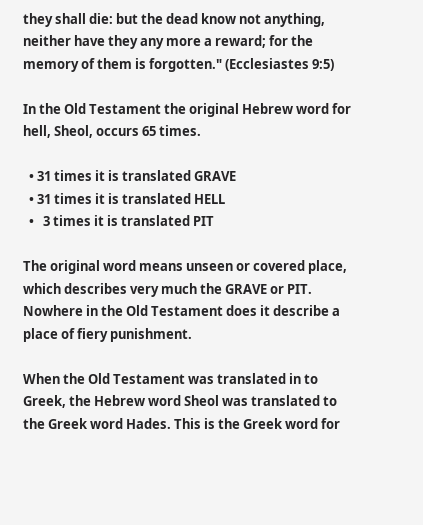they shall die: but the dead know not anything, neither have they any more a reward; for the memory of them is forgotten." (Ecclesiastes 9:5)

In the Old Testament the original Hebrew word for hell, Sheol, occurs 65 times.

  • 31 times it is translated GRAVE
  • 31 times it is translated HELL
  •   3 times it is translated PIT

The original word means unseen or covered place, which describes very much the GRAVE or PIT. Nowhere in the Old Testament does it describe a place of fiery punishment.

When the Old Testament was translated in to Greek, the Hebrew word Sheol was translated to the Greek word Hades. This is the Greek word for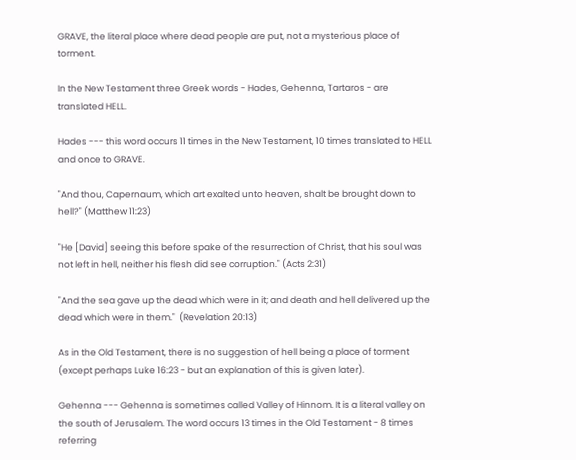GRAVE, the literal place where dead people are put, not a mysterious place of torment.

In the New Testament three Greek words - Hades, Gehenna, Tartaros - are translated HELL.

Hades --- this word occurs 11 times in the New Testament, 10 times translated to HELL and once to GRAVE.

"And thou, Capernaum, which art exalted unto heaven, shalt be brought down to hell?" (Matthew 11:23)

"He [David] seeing this before spake of the resurrection of Christ, that his soul was not left in hell, neither his flesh did see corruption." (Acts 2:31)

"And the sea gave up the dead which were in it; and death and hell delivered up the dead which were in them."  (Revelation 20:13)

As in the Old Testament, there is no suggestion of hell being a place of torment (except perhaps Luke 16:23 - but an explanation of this is given later).

Gehenna --- Gehenna is sometimes called Valley of Hinnom. It is a literal valley on the south of Jerusalem. The word occurs 13 times in the Old Testament - 8 times referring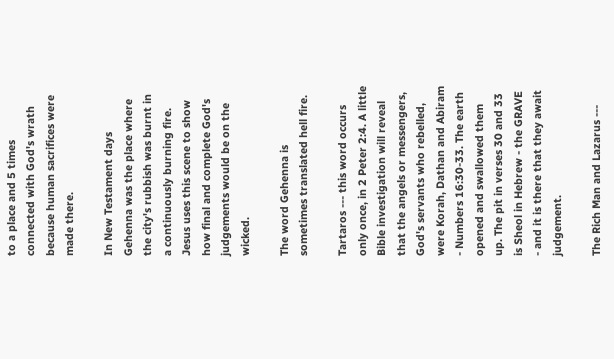to a place and 5 times connected with God's wrath because human sacrifices were made there.

In New Testament days Gehenna was the place where the city's rubbish was burnt in a continuously burning fire. Jesus uses this scene to show how final and complete God's judgements would be on the wicked.

The word Gehenna is sometimes translated hell fire.

Tartaros --- this word occurs only once, in 2 Peter 2:4. A little Bible investigation will reveal that the angels or messengers, God's servants who rebelled, were Korah, Dathan and Abiram - Numbers 16:30-33. The earth opened and swallowed them up. The pit in verses 30 and 33 is Sheol in Hebrew - the GRAVE - and it is there that they await judgement.

The Rich Man and Lazarus ---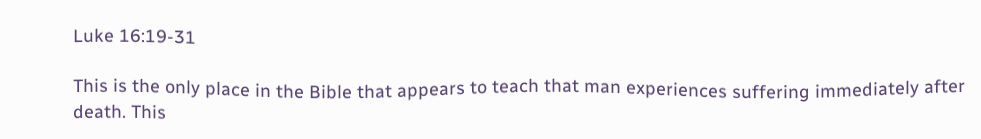Luke 16:19-31

This is the only place in the Bible that appears to teach that man experiences suffering immediately after death. This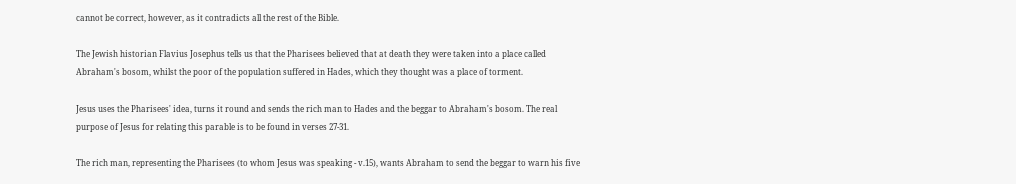cannot be correct, however, as it contradicts all the rest of the Bible.

The Jewish historian Flavius Josephus tells us that the Pharisees believed that at death they were taken into a place called Abraham's bosom, whilst the poor of the population suffered in Hades, which they thought was a place of torment.

Jesus uses the Pharisees' idea, turns it round and sends the rich man to Hades and the beggar to Abraham's bosom. The real purpose of Jesus for relating this parable is to be found in verses 27-31.

The rich man, representing the Pharisees (to whom Jesus was speaking - v.15), wants Abraham to send the beggar to warn his five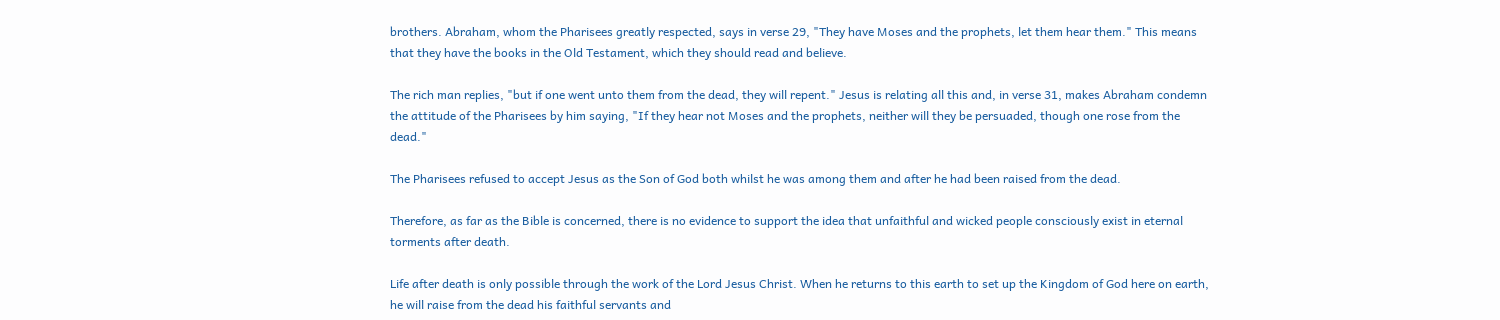brothers. Abraham, whom the Pharisees greatly respected, says in verse 29, "They have Moses and the prophets, let them hear them." This means that they have the books in the Old Testament, which they should read and believe.

The rich man replies, "but if one went unto them from the dead, they will repent." Jesus is relating all this and, in verse 31, makes Abraham condemn the attitude of the Pharisees by him saying, "If they hear not Moses and the prophets, neither will they be persuaded, though one rose from the dead."

The Pharisees refused to accept Jesus as the Son of God both whilst he was among them and after he had been raised from the dead.

Therefore, as far as the Bible is concerned, there is no evidence to support the idea that unfaithful and wicked people consciously exist in eternal torments after death.

Life after death is only possible through the work of the Lord Jesus Christ. When he returns to this earth to set up the Kingdom of God here on earth, he will raise from the dead his faithful servants and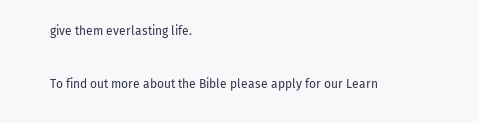give them everlasting life.

To find out more about the Bible please apply for our Learn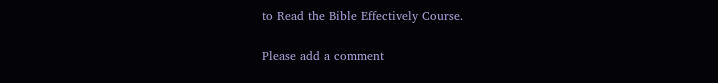to Read the Bible Effectively Course.

Please add a comment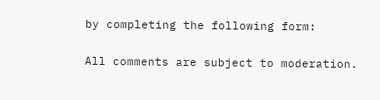by completing the following form:

All comments are subject to moderation.